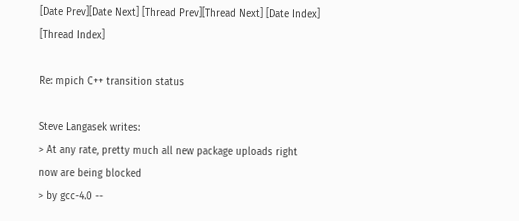[Date Prev][Date Next] [Thread Prev][Thread Next] [Date Index] [Thread Index]

Re: mpich C++ transition status

Steve Langasek writes:
> At any rate, pretty much all new package uploads right now are being blocked
> by gcc-4.0 --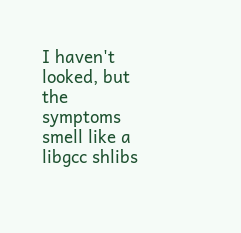I haven't looked, but the symptoms smell like a libgcc shlibs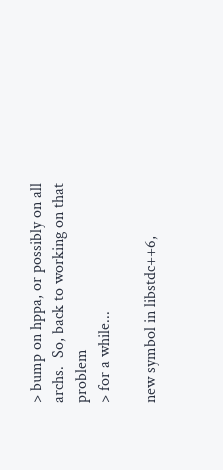> bump on hppa, or possibly on all archs.  So, back to working on that problem
> for a while...

new symbol in libstdc++6,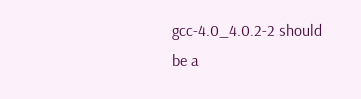gcc-4.0_4.0.2-2 should be a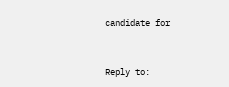candidate for


Reply to: